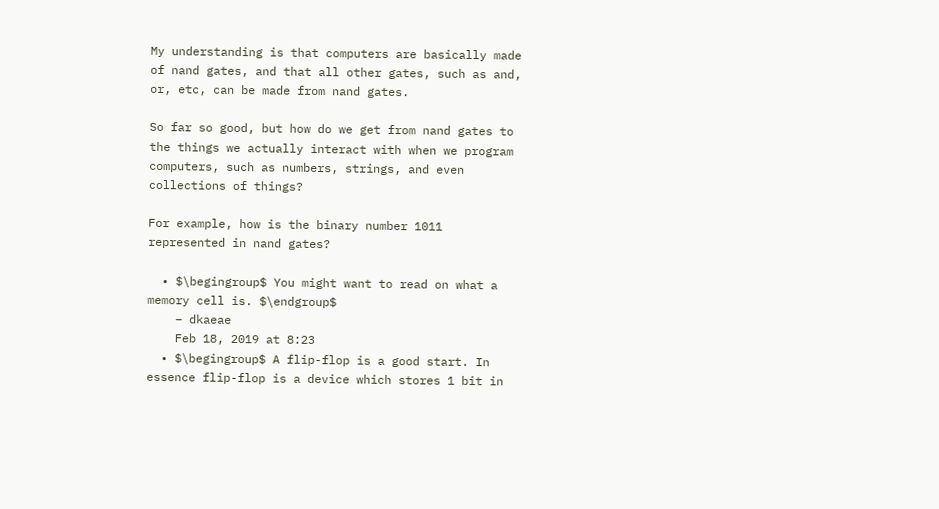My understanding is that computers are basically made of nand gates, and that all other gates, such as and, or, etc, can be made from nand gates.

So far so good, but how do we get from nand gates to the things we actually interact with when we program computers, such as numbers, strings, and even collections of things?

For example, how is the binary number 1011 represented in nand gates?

  • $\begingroup$ You might want to read on what a memory cell is. $\endgroup$
    – dkaeae
    Feb 18, 2019 at 8:23
  • $\begingroup$ A flip-flop is a good start. In essence flip-flop is a device which stores 1 bit in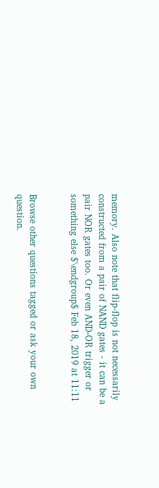memory. Also note that flip-flop is not necessarily constructed from a pair of NAND gates - it can be a pair NOR gates too. Or even AND-OR trigger or something else $\endgroup$ Feb 18, 2019 at 11:11


Browse other questions tagged or ask your own question.